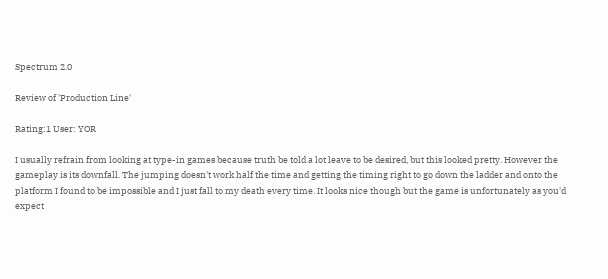Spectrum 2.0

Review of 'Production Line'

Rating:1 User: YOR

I usually refrain from looking at type-in games because truth be told a lot leave to be desired, but this looked pretty. However the gameplay is its downfall. The jumping doesn't work half the time and getting the timing right to go down the ladder and onto the platform I found to be impossible and I just fall to my death every time. It looks nice though but the game is unfortunately as you'd expect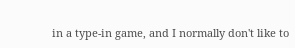in a type-in game, and I normally don't like to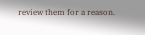review them for a reason.